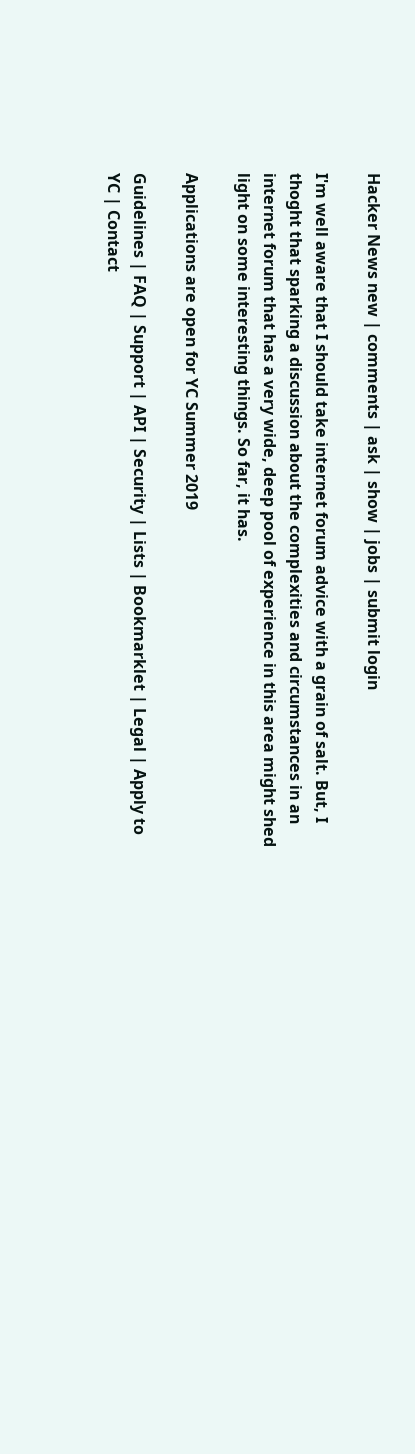Hacker News new | comments | ask | show | jobs | submit login

I'm well aware that I should take internet forum advice with a grain of salt. But, I thoght that sparking a discussion about the complexities and circumstances in an internet forum that has a very wide, deep pool of experience in this area might shed light on some interesting things. So far, it has.

Applications are open for YC Summer 2019

Guidelines | FAQ | Support | API | Security | Lists | Bookmarklet | Legal | Apply to YC | Contact